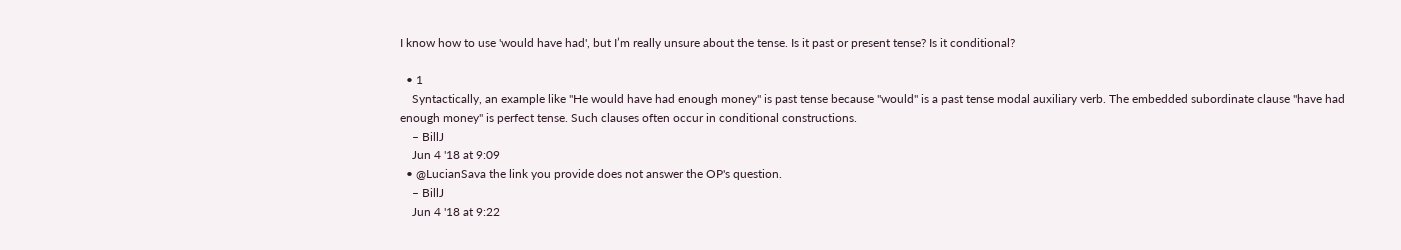I know how to use 'would have had', but I’m really unsure about the tense. Is it past or present tense? Is it conditional?

  • 1
    Syntactically, an example like "He would have had enough money" is past tense because "would" is a past tense modal auxiliary verb. The embedded subordinate clause "have had enough money" is perfect tense. Such clauses often occur in conditional constructions.
    – BillJ
    Jun 4 '18 at 9:09
  • @LucianSava the link you provide does not answer the OP's question.
    – BillJ
    Jun 4 '18 at 9:22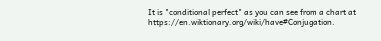It is "conditional perfect" as you can see from a chart at https://en.wiktionary.org/wiki/have#Conjugation.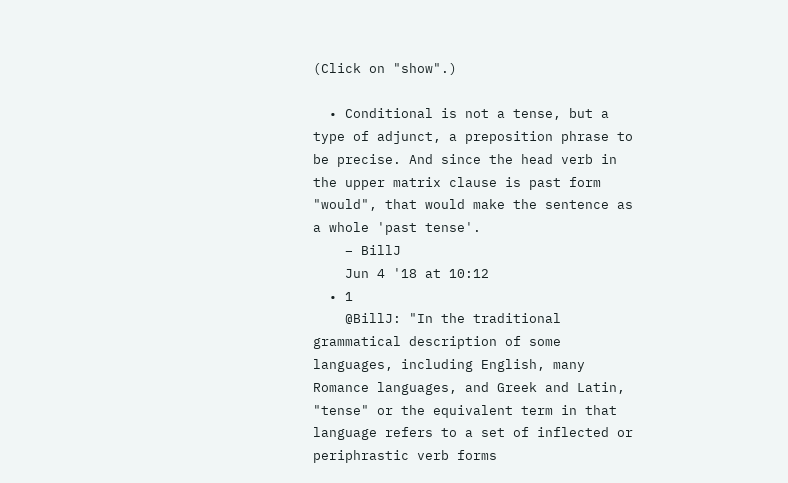(Click on "show".)

  • Conditional is not a tense, but a type of adjunct, a preposition phrase to be precise. And since the head verb in the upper matrix clause is past form "would", that would make the sentence as a whole 'past tense'.
    – BillJ
    Jun 4 '18 at 10:12
  • 1
    @BillJ: "In the traditional grammatical description of some languages, including English, many Romance languages, and Greek and Latin, "tense" or the equivalent term in that language refers to a set of inflected or periphrastic verb forms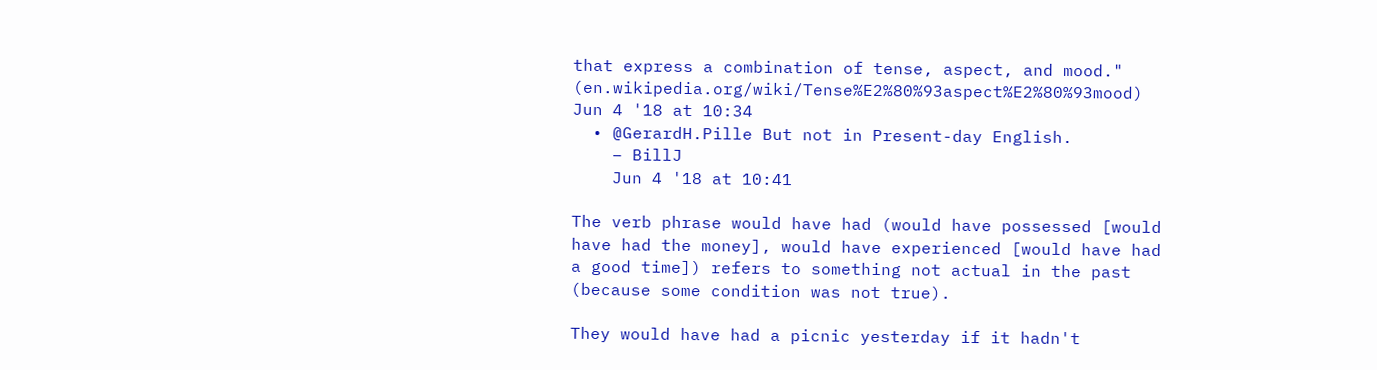that express a combination of tense, aspect, and mood." (en.wikipedia.org/wiki/Tense%E2%80%93aspect%E2%80%93mood) Jun 4 '18 at 10:34
  • @GerardH.Pille But not in Present-day English.
    – BillJ
    Jun 4 '18 at 10:41

The verb phrase would have had (would have possessed [would have had the money], would have experienced [would have had a good time]) refers to something not actual in the past (because some condition was not true).

They would have had a picnic yesterday if it hadn't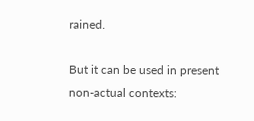rained.

But it can be used in present non-actual contexts: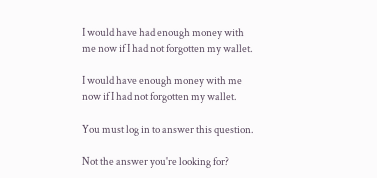I would have had enough money with me now if I had not forgotten my wallet.

I would have enough money with me now if I had not forgotten my wallet.

You must log in to answer this question.

Not the answer you're looking for?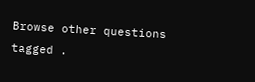Browse other questions tagged .